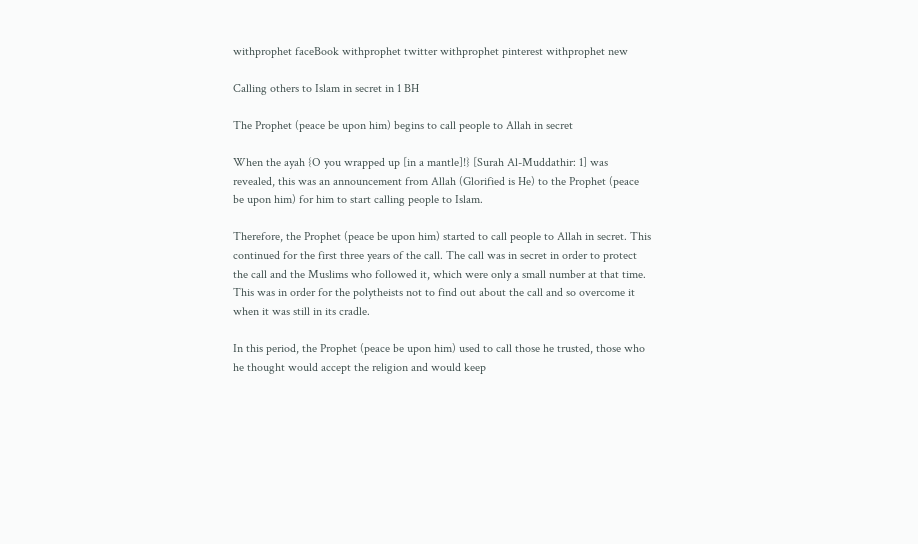withprophet faceBook withprophet twitter withprophet pinterest withprophet new

Calling others to Islam in secret in 1 BH

The Prophet (peace be upon him) begins to call people to Allah in secret

When the ayah {O you wrapped up [in a mantle]!} [Surah Al-Muddathir: 1] was revealed, this was an announcement from Allah (Glorified is He) to the Prophet (peace be upon him) for him to start calling people to Islam.

Therefore, the Prophet (peace be upon him) started to call people to Allah in secret. This continued for the first three years of the call. The call was in secret in order to protect the call and the Muslims who followed it, which were only a small number at that time. This was in order for the polytheists not to find out about the call and so overcome it when it was still in its cradle.

In this period, the Prophet (peace be upon him) used to call those he trusted, those who he thought would accept the religion and would keep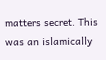matters secret. This was an islamically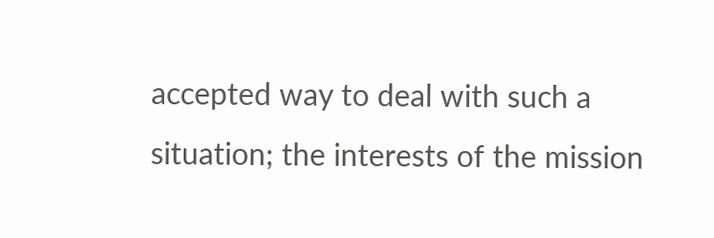accepted way to deal with such a situation; the interests of the mission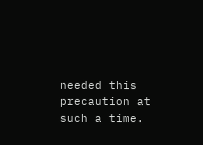needed this precaution at such a time.